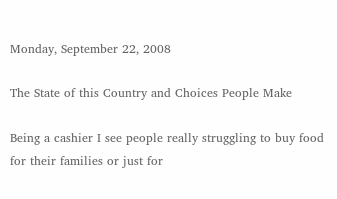Monday, September 22, 2008

The State of this Country and Choices People Make

Being a cashier I see people really struggling to buy food for their families or just for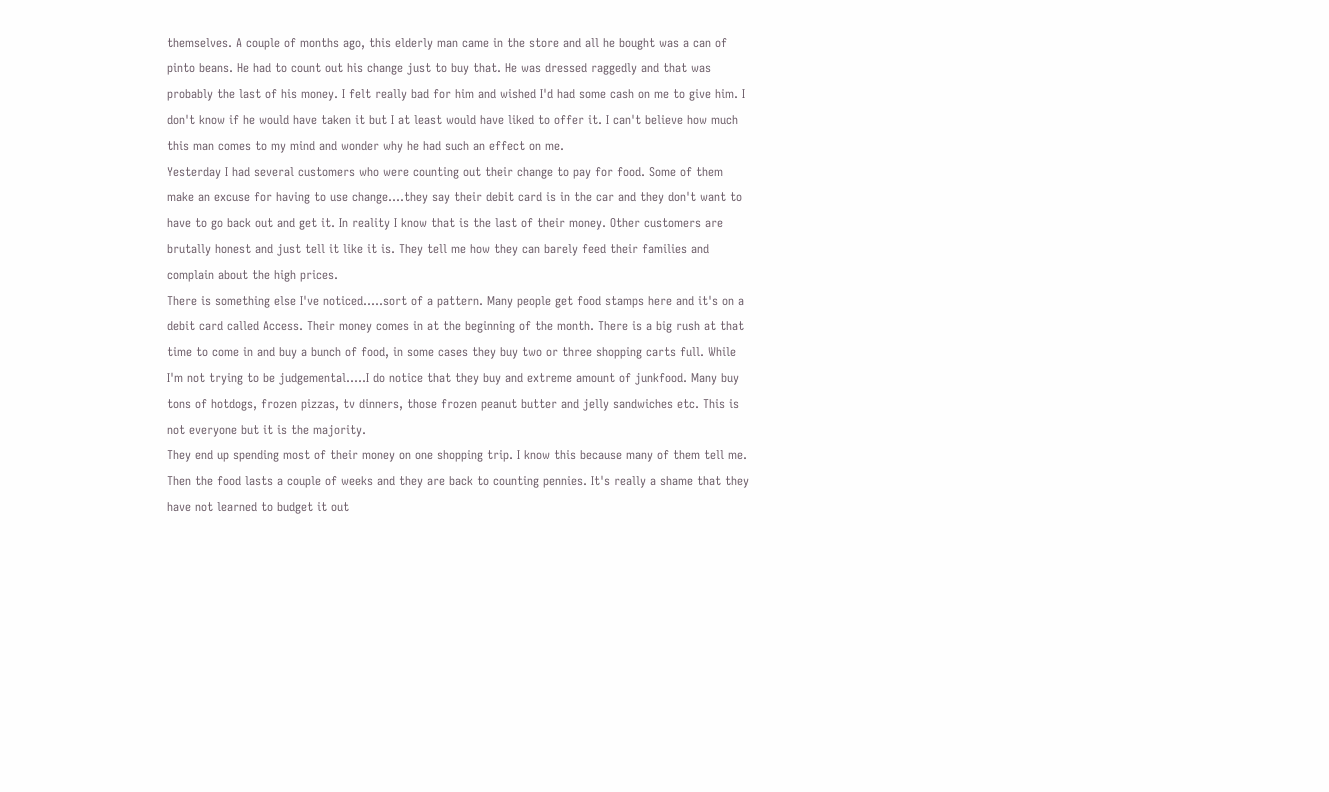themselves. A couple of months ago, this elderly man came in the store and all he bought was a can of pinto beans. He had to count out his change just to buy that. He was dressed raggedly and that was probably the last of his money. I felt really bad for him and wished I'd had some cash on me to give him. I don't know if he would have taken it but I at least would have liked to offer it. I can't believe how much this man comes to my mind and wonder why he had such an effect on me.
Yesterday I had several customers who were counting out their change to pay for food. Some of them make an excuse for having to use change....they say their debit card is in the car and they don't want to have to go back out and get it. In reality I know that is the last of their money. Other customers are brutally honest and just tell it like it is. They tell me how they can barely feed their families and complain about the high prices.
There is something else I've noticed.....sort of a pattern. Many people get food stamps here and it's on a debit card called Access. Their money comes in at the beginning of the month. There is a big rush at that time to come in and buy a bunch of food, in some cases they buy two or three shopping carts full. While I'm not trying to be judgemental.....I do notice that they buy and extreme amount of junkfood. Many buy tons of hotdogs, frozen pizzas, tv dinners, those frozen peanut butter and jelly sandwiches etc. This is not everyone but it is the majority.
They end up spending most of their money on one shopping trip. I know this because many of them tell me. Then the food lasts a couple of weeks and they are back to counting pennies. It's really a shame that they have not learned to budget it out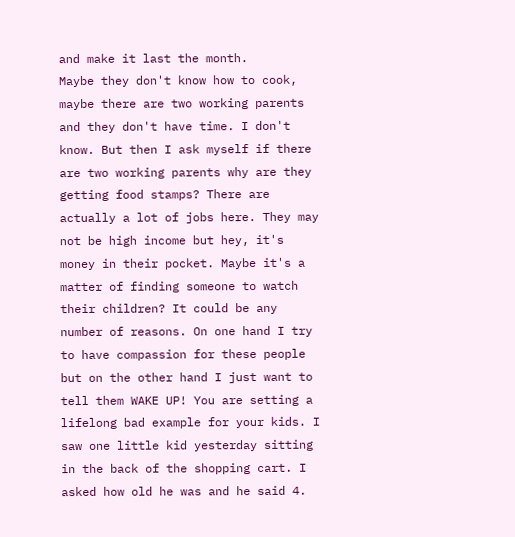and make it last the month.
Maybe they don't know how to cook, maybe there are two working parents and they don't have time. I don't know. But then I ask myself if there are two working parents why are they getting food stamps? There are actually a lot of jobs here. They may not be high income but hey, it's money in their pocket. Maybe it's a matter of finding someone to watch their children? It could be any number of reasons. On one hand I try to have compassion for these people but on the other hand I just want to tell them WAKE UP! You are setting a lifelong bad example for your kids. I saw one little kid yesterday sitting in the back of the shopping cart. I asked how old he was and he said 4.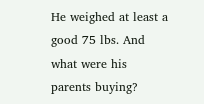He weighed at least a good 75 lbs. And what were his parents buying?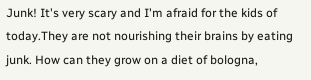Junk! It's very scary and I'm afraid for the kids of today.They are not nourishing their brains by eating junk. How can they grow on a diet of bologna,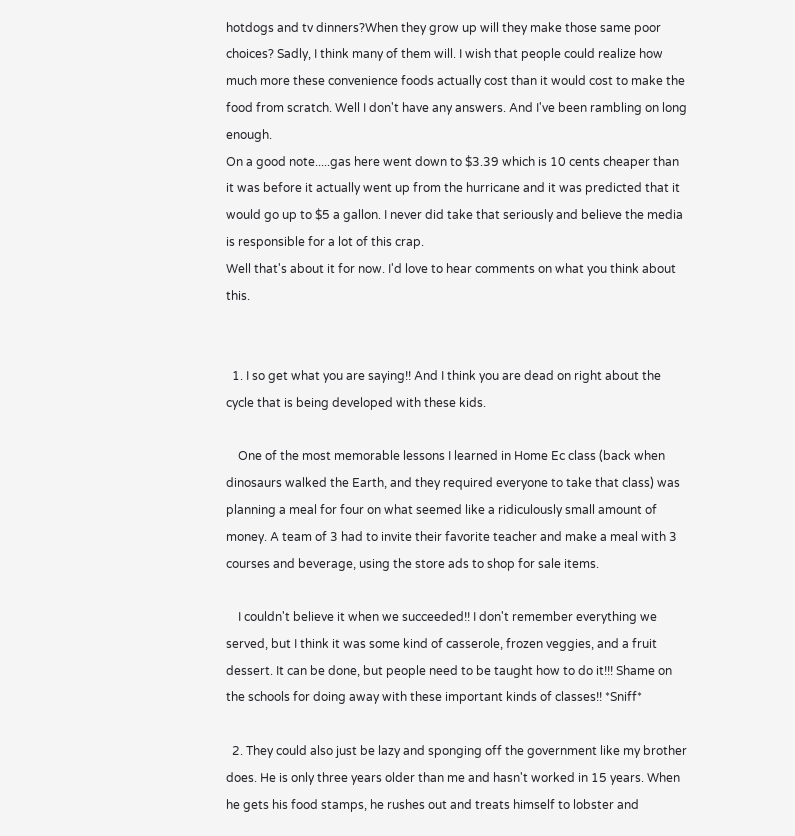hotdogs and tv dinners?When they grow up will they make those same poor choices? Sadly, I think many of them will. I wish that people could realize how much more these convenience foods actually cost than it would cost to make the food from scratch. Well I don't have any answers. And I've been rambling on long enough.
On a good note.....gas here went down to $3.39 which is 10 cents cheaper than it was before it actually went up from the hurricane and it was predicted that it would go up to $5 a gallon. I never did take that seriously and believe the media is responsible for a lot of this crap.
Well that's about it for now. I'd love to hear comments on what you think about this.


  1. I so get what you are saying!! And I think you are dead on right about the cycle that is being developed with these kids.

    One of the most memorable lessons I learned in Home Ec class (back when dinosaurs walked the Earth, and they required everyone to take that class) was planning a meal for four on what seemed like a ridiculously small amount of money. A team of 3 had to invite their favorite teacher and make a meal with 3 courses and beverage, using the store ads to shop for sale items.

    I couldn't believe it when we succeeded!! I don't remember everything we served, but I think it was some kind of casserole, frozen veggies, and a fruit dessert. It can be done, but people need to be taught how to do it!!! Shame on the schools for doing away with these important kinds of classes!! *Sniff*

  2. They could also just be lazy and sponging off the government like my brother does. He is only three years older than me and hasn't worked in 15 years. When he gets his food stamps, he rushes out and treats himself to lobster and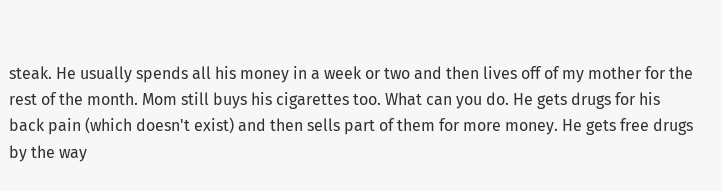steak. He usually spends all his money in a week or two and then lives off of my mother for the rest of the month. Mom still buys his cigarettes too. What can you do. He gets drugs for his back pain (which doesn't exist) and then sells part of them for more money. He gets free drugs by the way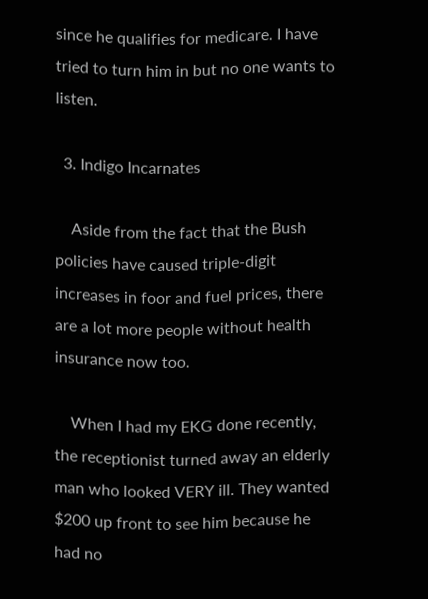since he qualifies for medicare. I have tried to turn him in but no one wants to listen.

  3. Indigo Incarnates

    Aside from the fact that the Bush policies have caused triple-digit increases in foor and fuel prices, there are a lot more people without health insurance now too.

    When I had my EKG done recently, the receptionist turned away an elderly man who looked VERY ill. They wanted $200 up front to see him because he had no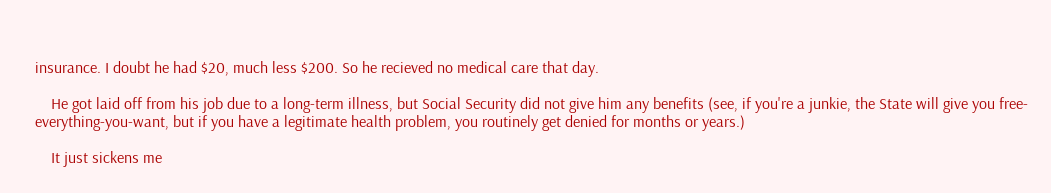insurance. I doubt he had $20, much less $200. So he recieved no medical care that day.

    He got laid off from his job due to a long-term illness, but Social Security did not give him any benefits (see, if you're a junkie, the State will give you free-everything-you-want, but if you have a legitimate health problem, you routinely get denied for months or years.)

    It just sickens me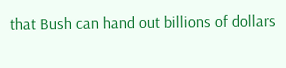that Bush can hand out billions of dollars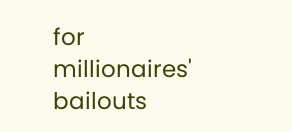for millionaires' bailouts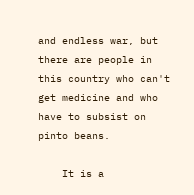and endless war, but there are people in this country who can't get medicine and who have to subsist on pinto beans.

    It is a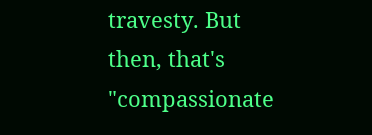travesty. But then, that's "compassionate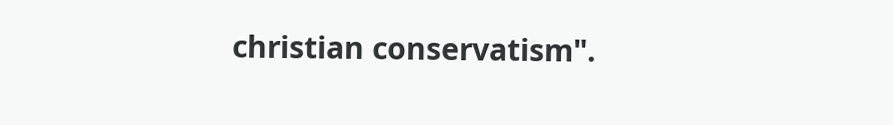christian conservatism".